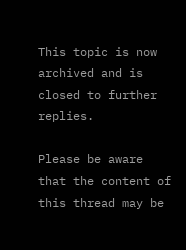This topic is now archived and is closed to further replies.

Please be aware that the content of this thread may be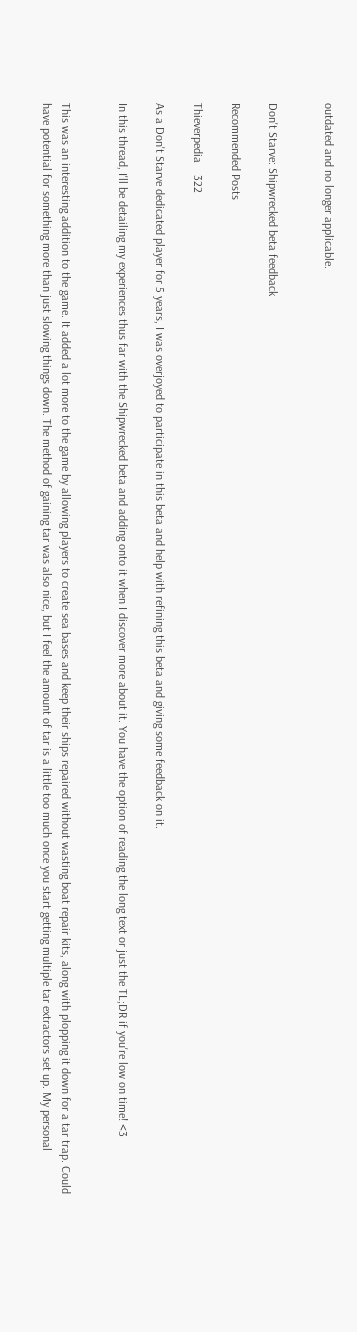outdated and no longer applicable.


Don't Starve: Shipwrecked beta feedback

Recommended Posts

Thieverpedia    322

As a Don't Starve dedicated player for 5 years, I was overjoyed to participate in this beta and help with refining this beta and giving some feedback on it.

In this thread, I'll be detailing my experiences thus far with the Shipwrecked beta and adding onto it when I discover more about it. You have the option of reading the long text or just the TL;DR if you're low on time! <3


This was an interesting addition to the game. It added a lot more to the game by allowing players to create sea bases and keep their ships repaired without wasting boat repair kits, along with plopping it down for a tar trap. Could have potential for something more than just slowing things down. The method of gaining tar was also nice, but I feel the amount of tar is a little too much once you start getting multiple tar extractors set up. My personal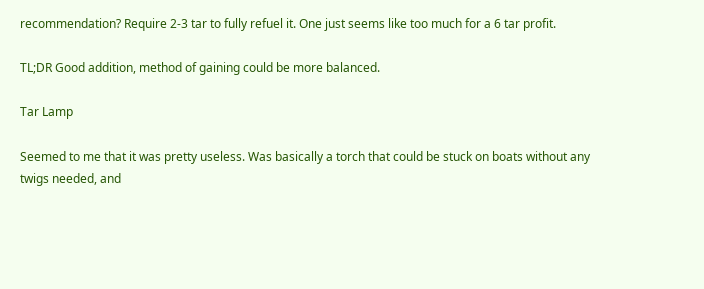recommendation? Require 2-3 tar to fully refuel it. One just seems like too much for a 6 tar profit.

TL;DR Good addition, method of gaining could be more balanced.

Tar Lamp

Seemed to me that it was pretty useless. Was basically a torch that could be stuck on boats without any twigs needed, and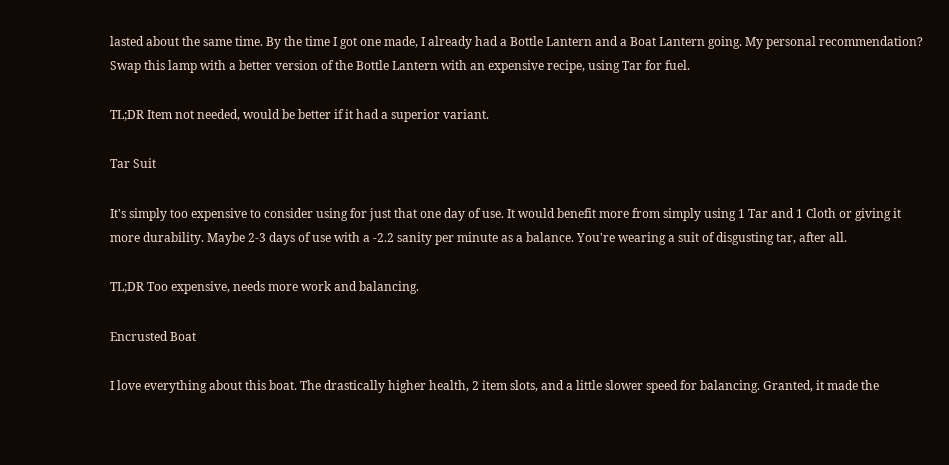lasted about the same time. By the time I got one made, I already had a Bottle Lantern and a Boat Lantern going. My personal recommendation? Swap this lamp with a better version of the Bottle Lantern with an expensive recipe, using Tar for fuel.

TL;DR Item not needed, would be better if it had a superior variant.

Tar Suit

It's simply too expensive to consider using for just that one day of use. It would benefit more from simply using 1 Tar and 1 Cloth or giving it more durability. Maybe 2-3 days of use with a -2.2 sanity per minute as a balance. You're wearing a suit of disgusting tar, after all.

TL;DR Too expensive, needs more work and balancing.

Encrusted Boat

I love everything about this boat. The drastically higher health, 2 item slots, and a little slower speed for balancing. Granted, it made the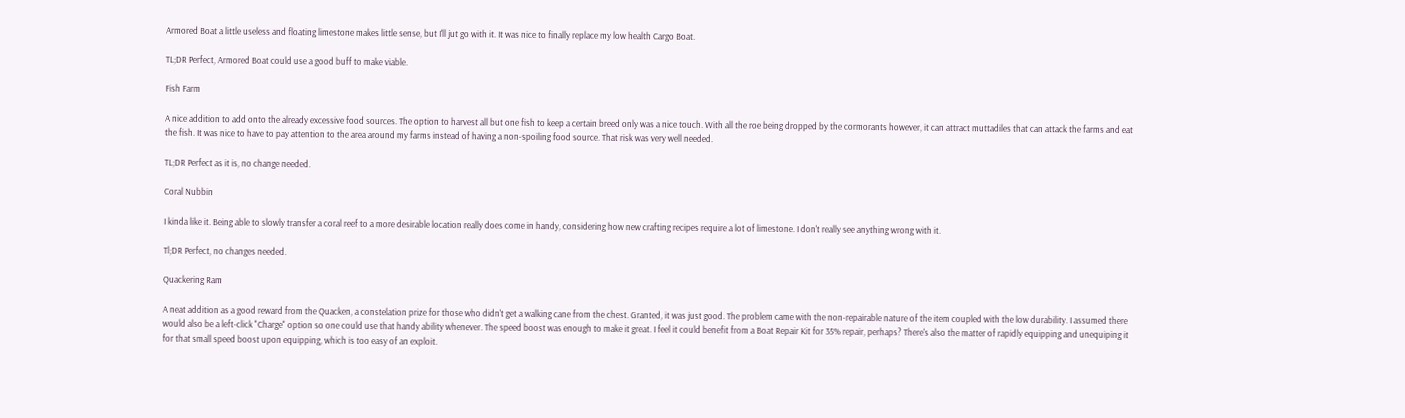Armored Boat a little useless and floating limestone makes little sense, but I'll jut go with it. It was nice to finally replace my low health Cargo Boat.

TL;DR Perfect, Armored Boat could use a good buff to make viable.

Fish Farm

A nice addition to add onto the already excessive food sources. The option to harvest all but one fish to keep a certain breed only was a nice touch. With all the roe being dropped by the cormorants however, it can attract muttadiles that can attack the farms and eat the fish. It was nice to have to pay attention to the area around my farms instead of having a non-spoiling food source. That risk was very well needed.

TL;DR Perfect as it is, no change needed.

Coral Nubbin

I kinda like it. Being able to slowly transfer a coral reef to a more desirable location really does come in handy, considering how new crafting recipes require a lot of limestone. I don't really see anything wrong with it.

Tl;DR Perfect, no changes needed.

Quackering Ram

A neat addition as a good reward from the Quacken, a constelation prize for those who didn't get a walking cane from the chest. Granted, it was just good. The problem came with the non-repairable nature of the item coupled with the low durability. I assumed there would also be a left-click "Charge" option so one could use that handy ability whenever. The speed boost was enough to make it great. I feel it could benefit from a Boat Repair Kit for 35% repair, perhaps? There's also the matter of rapidly equipping and unequiping it for that small speed boost upon equipping, which is too easy of an exploit.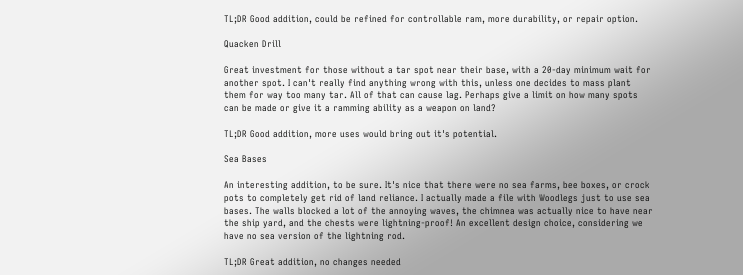TL;DR Good addition, could be refined for controllable ram, more durability, or repair option.

Quacken Drill

Great investment for those without a tar spot near their base, with a 20-day minimum wait for another spot. I can't really find anything wrong with this, unless one decides to mass plant them for way too many tar. All of that can cause lag. Perhaps give a limit on how many spots can be made or give it a ramming ability as a weapon on land?

TL;DR Good addition, more uses would bring out it's potential.

Sea Bases

An interesting addition, to be sure. It's nice that there were no sea farms, bee boxes, or crock pots to completely get rid of land reliance. I actually made a file with Woodlegs just to use sea bases. The walls blocked a lot of the annoying waves, the chimnea was actually nice to have near the ship yard, and the chests were lightning-proof! An excellent design choice, considering we have no sea version of the lightning rod.

TL;DR Great addition, no changes needed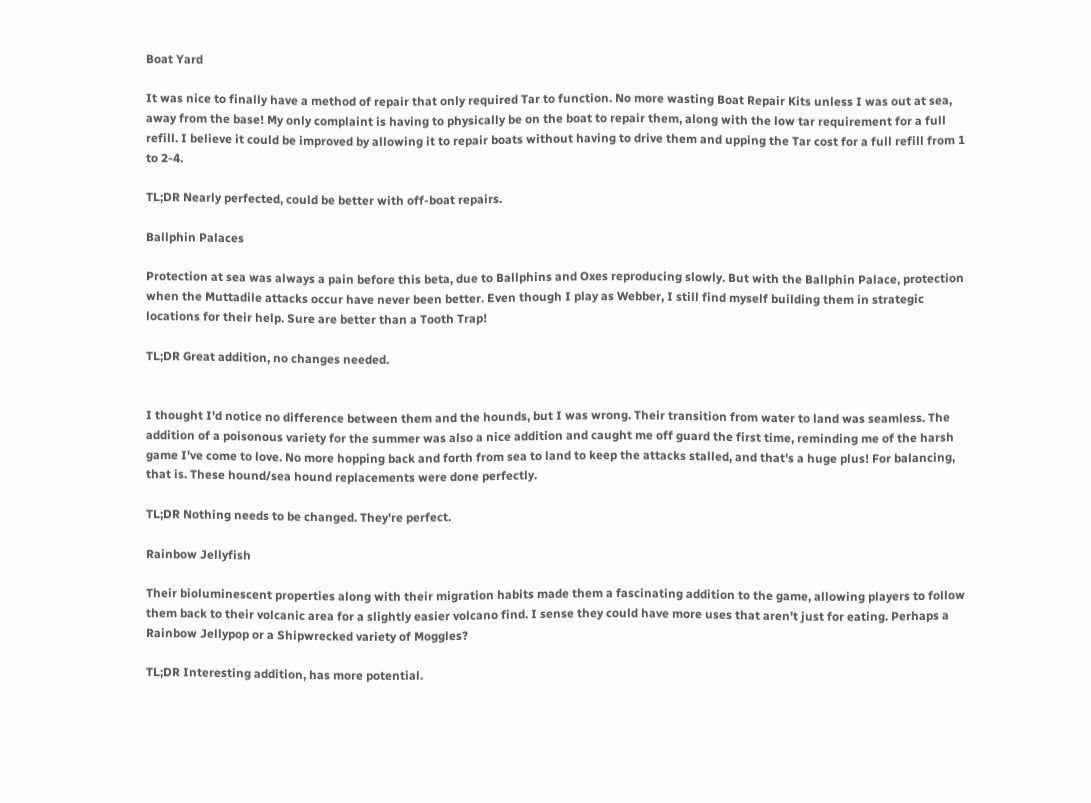Boat Yard

It was nice to finally have a method of repair that only required Tar to function. No more wasting Boat Repair Kits unless I was out at sea, away from the base! My only complaint is having to physically be on the boat to repair them, along with the low tar requirement for a full refill. I believe it could be improved by allowing it to repair boats without having to drive them and upping the Tar cost for a full refill from 1 to 2-4.

TL;DR Nearly perfected, could be better with off-boat repairs.

Ballphin Palaces

Protection at sea was always a pain before this beta, due to Ballphins and Oxes reproducing slowly. But with the Ballphin Palace, protection when the Muttadile attacks occur have never been better. Even though I play as Webber, I still find myself building them in strategic locations for their help. Sure are better than a Tooth Trap!

TL;DR Great addition, no changes needed.


I thought I'd notice no difference between them and the hounds, but I was wrong. Their transition from water to land was seamless. The addition of a poisonous variety for the summer was also a nice addition and caught me off guard the first time, reminding me of the harsh game I've come to love. No more hopping back and forth from sea to land to keep the attacks stalled, and that's a huge plus! For balancing, that is. These hound/sea hound replacements were done perfectly.

TL;DR Nothing needs to be changed. They're perfect.

Rainbow Jellyfish

Their bioluminescent properties along with their migration habits made them a fascinating addition to the game, allowing players to follow them back to their volcanic area for a slightly easier volcano find. I sense they could have more uses that aren't just for eating. Perhaps a Rainbow Jellypop or a Shipwrecked variety of Moggles?

TL;DR Interesting addition, has more potential.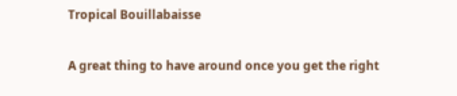Tropical Bouillabaisse

A great thing to have around once you get the right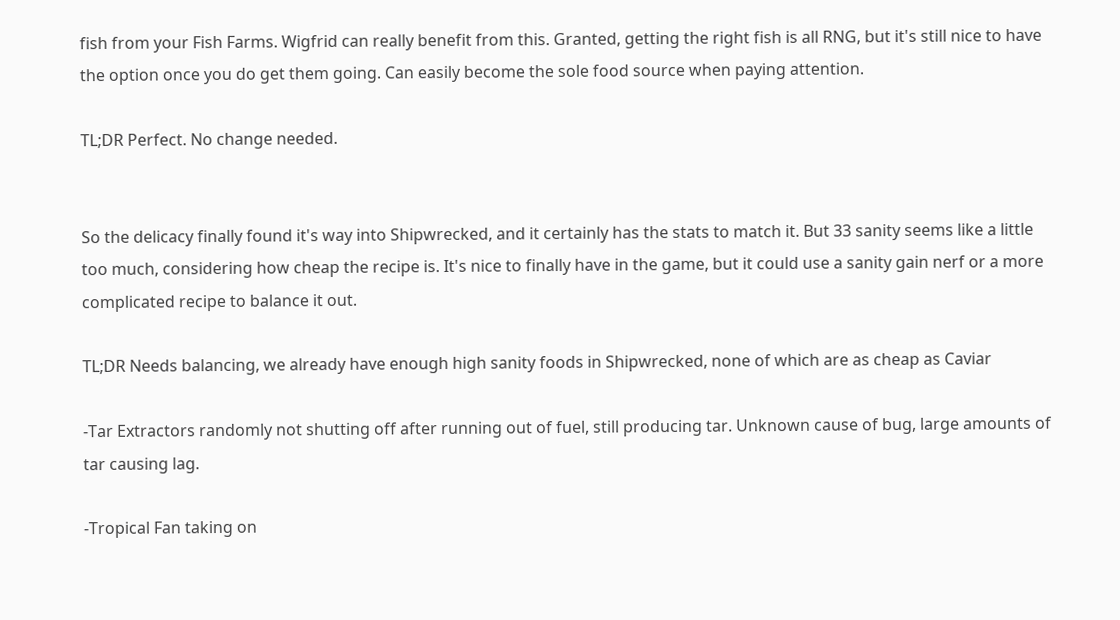fish from your Fish Farms. Wigfrid can really benefit from this. Granted, getting the right fish is all RNG, but it's still nice to have the option once you do get them going. Can easily become the sole food source when paying attention.

TL;DR Perfect. No change needed.


So the delicacy finally found it's way into Shipwrecked, and it certainly has the stats to match it. But 33 sanity seems like a little too much, considering how cheap the recipe is. It's nice to finally have in the game, but it could use a sanity gain nerf or a more complicated recipe to balance it out.

TL;DR Needs balancing, we already have enough high sanity foods in Shipwrecked, none of which are as cheap as Caviar

-Tar Extractors randomly not shutting off after running out of fuel, still producing tar. Unknown cause of bug, large amounts of tar causing lag.

-Tropical Fan taking on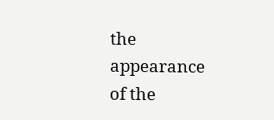the appearance of the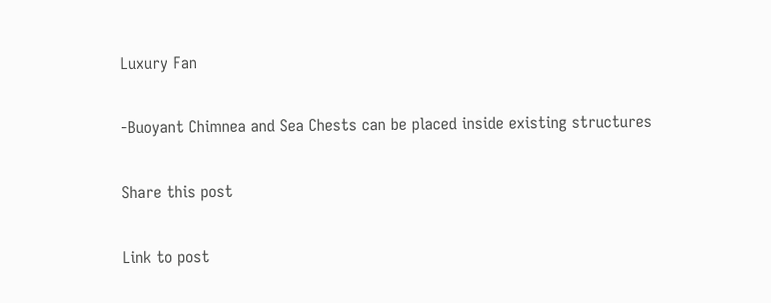Luxury Fan

-Buoyant Chimnea and Sea Chests can be placed inside existing structures

Share this post

Link to post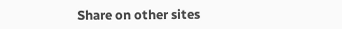Share on other sites